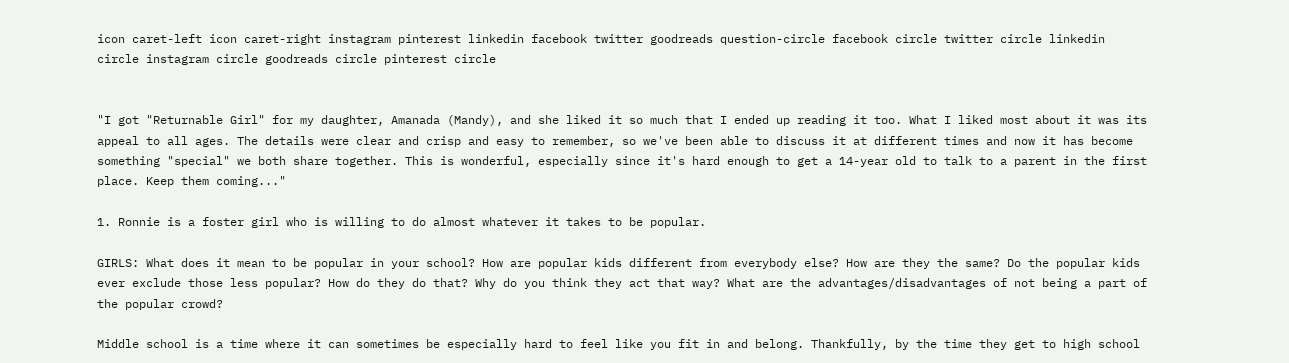icon caret-left icon caret-right instagram pinterest linkedin facebook twitter goodreads question-circle facebook circle twitter circle linkedin circle instagram circle goodreads circle pinterest circle


"I got "Returnable Girl" for my daughter, Amanada (Mandy), and she liked it so much that I ended up reading it too. What I liked most about it was its appeal to all ages. The details were clear and crisp and easy to remember, so we've been able to discuss it at different times and now it has become something "special" we both share together. This is wonderful, especially since it's hard enough to get a 14-year old to talk to a parent in the first place. Keep them coming..."

1. Ronnie is a foster girl who is willing to do almost whatever it takes to be popular.

GIRLS: What does it mean to be popular in your school? How are popular kids different from everybody else? How are they the same? Do the popular kids ever exclude those less popular? How do they do that? Why do you think they act that way? What are the advantages/disadvantages of not being a part of the popular crowd?

Middle school is a time where it can sometimes be especially hard to feel like you fit in and belong. Thankfully, by the time they get to high school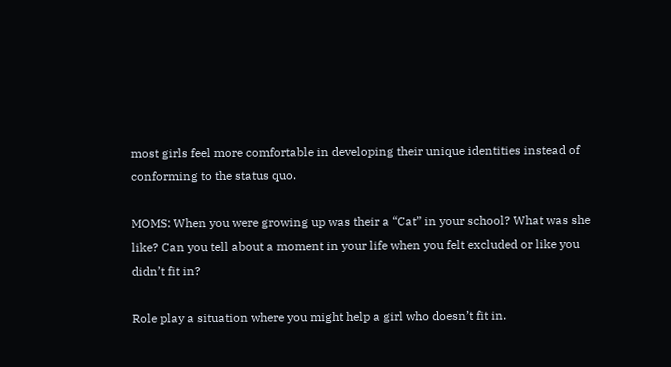most girls feel more comfortable in developing their unique identities instead of conforming to the status quo.

MOMS: When you were growing up was their a “Cat” in your school? What was she like? Can you tell about a moment in your life when you felt excluded or like you didn’t fit in?

Role play a situation where you might help a girl who doesn’t fit in.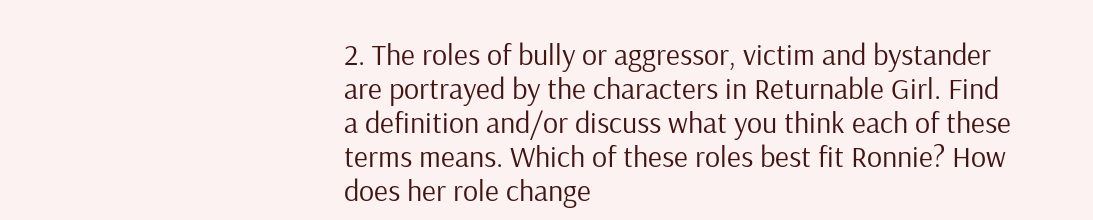2. The roles of bully or aggressor, victim and bystander are portrayed by the characters in Returnable Girl. Find a definition and/or discuss what you think each of these terms means. Which of these roles best fit Ronnie? How does her role change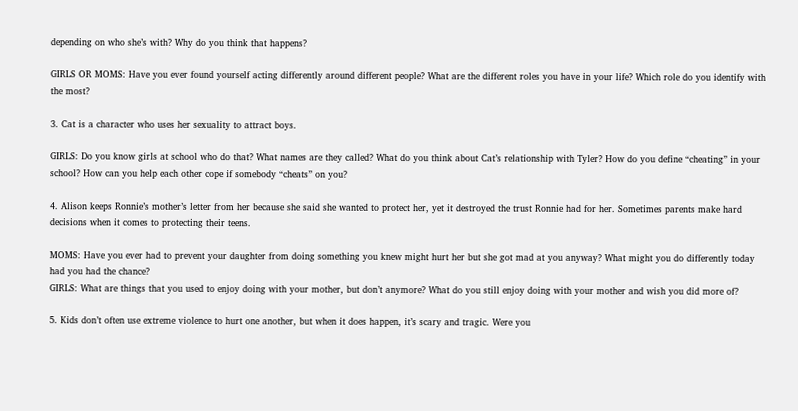depending on who she’s with? Why do you think that happens?

GIRLS OR MOMS: Have you ever found yourself acting differently around different people? What are the different roles you have in your life? Which role do you identify with the most?

3. Cat is a character who uses her sexuality to attract boys.

GIRLS: Do you know girls at school who do that? What names are they called? What do you think about Cat’s relationship with Tyler? How do you define “cheating” in your school? How can you help each other cope if somebody “cheats” on you?

4. Alison keeps Ronnie’s mother’s letter from her because she said she wanted to protect her, yet it destroyed the trust Ronnie had for her. Sometimes parents make hard decisions when it comes to protecting their teens.

MOMS: Have you ever had to prevent your daughter from doing something you knew might hurt her but she got mad at you anyway? What might you do differently today had you had the chance?
GIRLS: What are things that you used to enjoy doing with your mother, but don’t anymore? What do you still enjoy doing with your mother and wish you did more of?

5. Kids don’t often use extreme violence to hurt one another, but when it does happen, it’s scary and tragic. Were you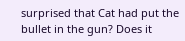surprised that Cat had put the bullet in the gun? Does it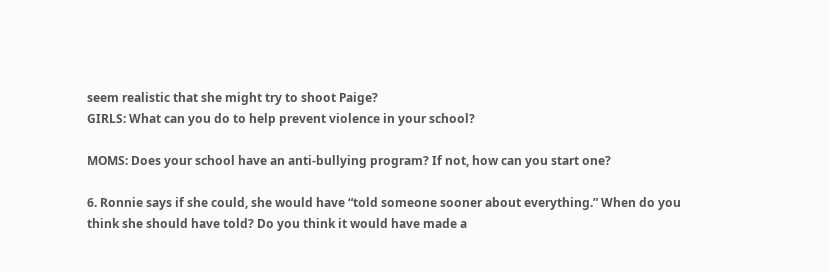seem realistic that she might try to shoot Paige?
GIRLS: What can you do to help prevent violence in your school?

MOMS: Does your school have an anti-bullying program? If not, how can you start one?

6. Ronnie says if she could, she would have “told someone sooner about everything.” When do you think she should have told? Do you think it would have made a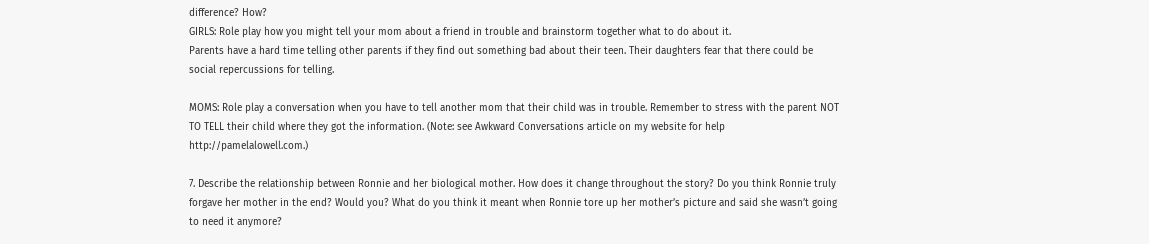difference? How?
GIRLS: Role play how you might tell your mom about a friend in trouble and brainstorm together what to do about it.
Parents have a hard time telling other parents if they find out something bad about their teen. Their daughters fear that there could be social repercussions for telling.

MOMS: Role play a conversation when you have to tell another mom that their child was in trouble. Remember to stress with the parent NOT TO TELL their child where they got the information. (Note: see Awkward Conversations article on my website for help http://pamelalowell.com.)

7. Describe the relationship between Ronnie and her biological mother. How does it change throughout the story? Do you think Ronnie truly forgave her mother in the end? Would you? What do you think it meant when Ronnie tore up her mother’s picture and said she wasn’t going to need it anymore?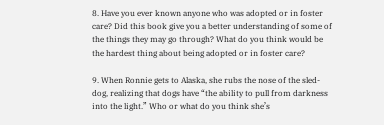8. Have you ever known anyone who was adopted or in foster care? Did this book give you a better understanding of some of the things they may go through? What do you think would be the hardest thing about being adopted or in foster care?

9. When Ronnie gets to Alaska, she rubs the nose of the sled-dog, realizing that dogs have “the ability to pull from darkness into the light.” Who or what do you think she’s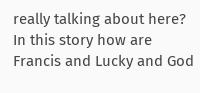really talking about here? In this story how are Francis and Lucky and God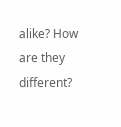alike? How are they different?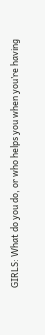GIRLS: What do you do, or who helps you when you’re having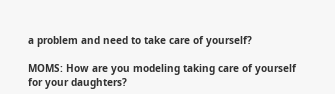a problem and need to take care of yourself?

MOMS: How are you modeling taking care of yourself for your daughters?